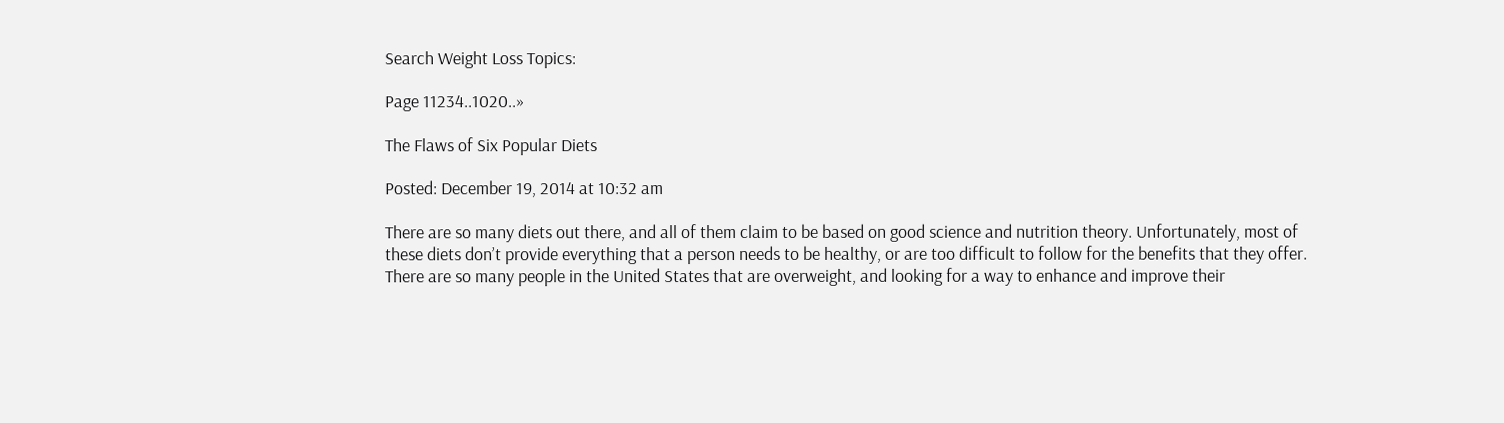Search Weight Loss Topics:

Page 11234..1020..»

The Flaws of Six Popular Diets

Posted: December 19, 2014 at 10:32 am

There are so many diets out there, and all of them claim to be based on good science and nutrition theory. Unfortunately, most of these diets don’t provide everything that a person needs to be healthy, or are too difficult to follow for the benefits that they offer. There are so many people in the United States that are overweight, and looking for a way to enhance and improve their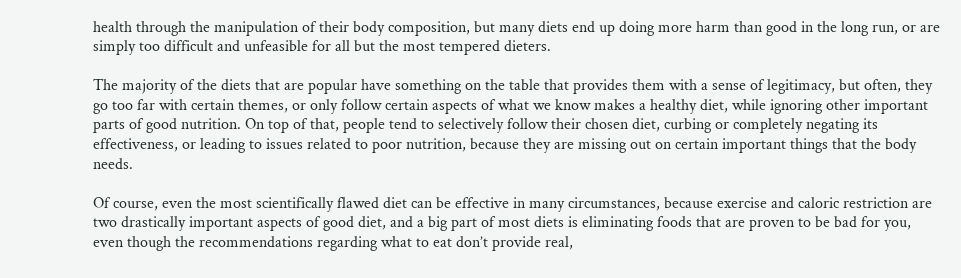health through the manipulation of their body composition, but many diets end up doing more harm than good in the long run, or are simply too difficult and unfeasible for all but the most tempered dieters.

The majority of the diets that are popular have something on the table that provides them with a sense of legitimacy, but often, they go too far with certain themes, or only follow certain aspects of what we know makes a healthy diet, while ignoring other important parts of good nutrition. On top of that, people tend to selectively follow their chosen diet, curbing or completely negating its effectiveness, or leading to issues related to poor nutrition, because they are missing out on certain important things that the body needs.

Of course, even the most scientifically flawed diet can be effective in many circumstances, because exercise and caloric restriction are two drastically important aspects of good diet, and a big part of most diets is eliminating foods that are proven to be bad for you, even though the recommendations regarding what to eat don’t provide real,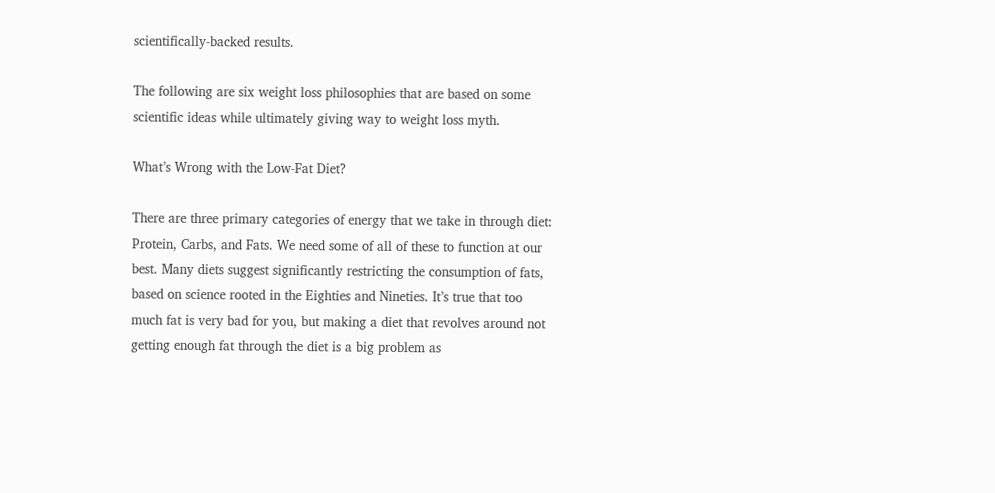scientifically-backed results.

The following are six weight loss philosophies that are based on some scientific ideas while ultimately giving way to weight loss myth.

What’s Wrong with the Low-Fat Diet?

There are three primary categories of energy that we take in through diet: Protein, Carbs, and Fats. We need some of all of these to function at our best. Many diets suggest significantly restricting the consumption of fats, based on science rooted in the Eighties and Nineties. It’s true that too much fat is very bad for you, but making a diet that revolves around not getting enough fat through the diet is a big problem as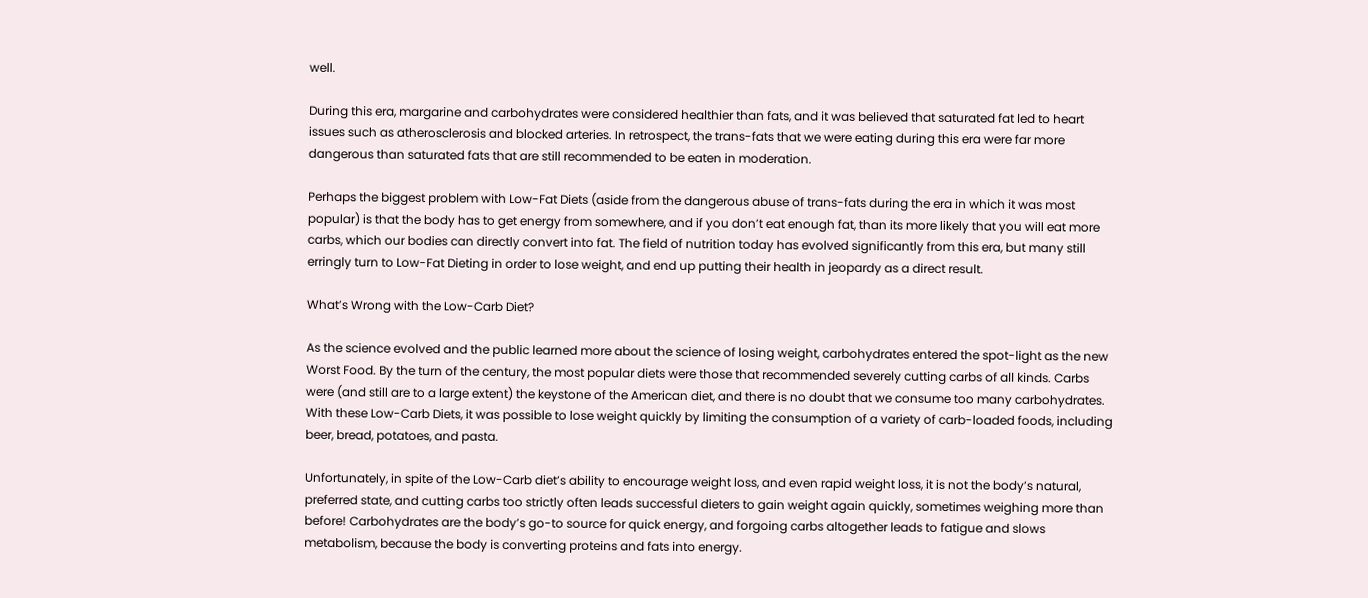well.

During this era, margarine and carbohydrates were considered healthier than fats, and it was believed that saturated fat led to heart issues such as atherosclerosis and blocked arteries. In retrospect, the trans-fats that we were eating during this era were far more dangerous than saturated fats that are still recommended to be eaten in moderation.

Perhaps the biggest problem with Low-Fat Diets (aside from the dangerous abuse of trans-fats during the era in which it was most popular) is that the body has to get energy from somewhere, and if you don’t eat enough fat, than its more likely that you will eat more carbs, which our bodies can directly convert into fat. The field of nutrition today has evolved significantly from this era, but many still erringly turn to Low-Fat Dieting in order to lose weight, and end up putting their health in jeopardy as a direct result.

What’s Wrong with the Low-Carb Diet?

As the science evolved and the public learned more about the science of losing weight, carbohydrates entered the spot-light as the new Worst Food. By the turn of the century, the most popular diets were those that recommended severely cutting carbs of all kinds. Carbs were (and still are to a large extent) the keystone of the American diet, and there is no doubt that we consume too many carbohydrates. With these Low-Carb Diets, it was possible to lose weight quickly by limiting the consumption of a variety of carb-loaded foods, including beer, bread, potatoes, and pasta.

Unfortunately, in spite of the Low-Carb diet’s ability to encourage weight loss, and even rapid weight loss, it is not the body’s natural, preferred state, and cutting carbs too strictly often leads successful dieters to gain weight again quickly, sometimes weighing more than before! Carbohydrates are the body’s go-to source for quick energy, and forgoing carbs altogether leads to fatigue and slows metabolism, because the body is converting proteins and fats into energy.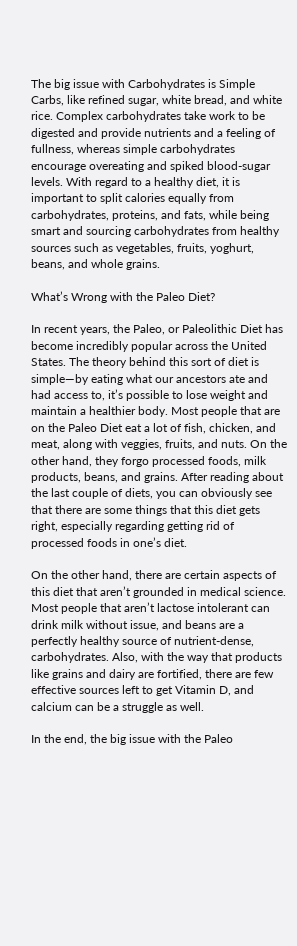The big issue with Carbohydrates is Simple Carbs, like refined sugar, white bread, and white rice. Complex carbohydrates take work to be digested and provide nutrients and a feeling of fullness, whereas simple carbohydrates encourage overeating and spiked blood-sugar levels. With regard to a healthy diet, it is important to split calories equally from carbohydrates, proteins, and fats, while being smart and sourcing carbohydrates from healthy sources such as vegetables, fruits, yoghurt, beans, and whole grains.

What’s Wrong with the Paleo Diet?

In recent years, the Paleo, or Paleolithic Diet has become incredibly popular across the United States. The theory behind this sort of diet is simple—by eating what our ancestors ate and had access to, it’s possible to lose weight and maintain a healthier body. Most people that are on the Paleo Diet eat a lot of fish, chicken, and meat, along with veggies, fruits, and nuts. On the other hand, they forgo processed foods, milk products, beans, and grains. After reading about the last couple of diets, you can obviously see that there are some things that this diet gets right, especially regarding getting rid of processed foods in one’s diet.

On the other hand, there are certain aspects of this diet that aren’t grounded in medical science. Most people that aren’t lactose intolerant can drink milk without issue, and beans are a perfectly healthy source of nutrient-dense, carbohydrates. Also, with the way that products like grains and dairy are fortified, there are few effective sources left to get Vitamin D, and calcium can be a struggle as well.

In the end, the big issue with the Paleo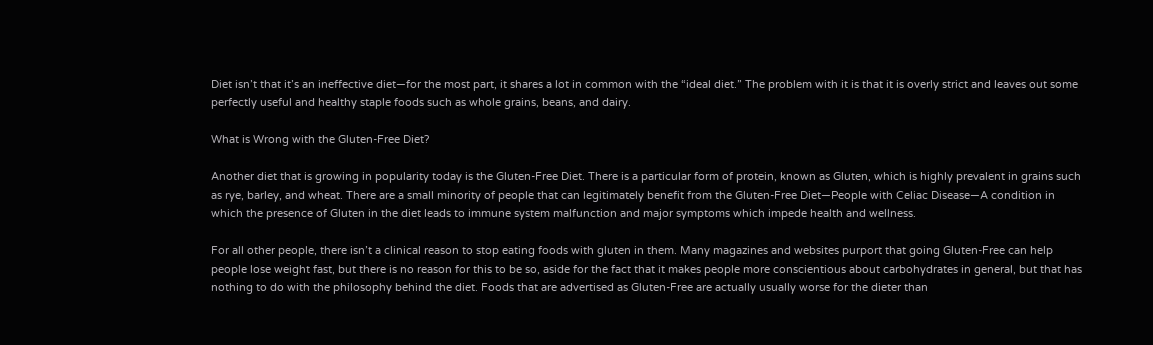Diet isn’t that it’s an ineffective diet—for the most part, it shares a lot in common with the “ideal diet.” The problem with it is that it is overly strict and leaves out some perfectly useful and healthy staple foods such as whole grains, beans, and dairy.

What is Wrong with the Gluten-Free Diet?

Another diet that is growing in popularity today is the Gluten-Free Diet. There is a particular form of protein, known as Gluten, which is highly prevalent in grains such as rye, barley, and wheat. There are a small minority of people that can legitimately benefit from the Gluten-Free Diet—People with Celiac Disease—A condition in which the presence of Gluten in the diet leads to immune system malfunction and major symptoms which impede health and wellness.

For all other people, there isn’t a clinical reason to stop eating foods with gluten in them. Many magazines and websites purport that going Gluten-Free can help people lose weight fast, but there is no reason for this to be so, aside for the fact that it makes people more conscientious about carbohydrates in general, but that has nothing to do with the philosophy behind the diet. Foods that are advertised as Gluten-Free are actually usually worse for the dieter than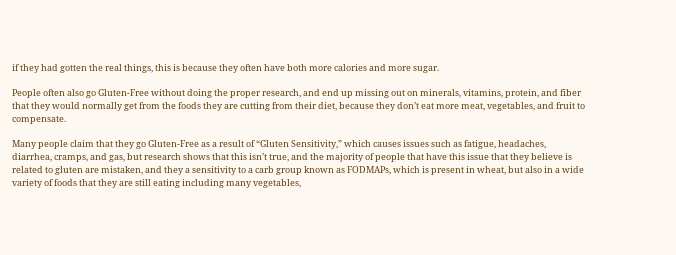if they had gotten the real things, this is because they often have both more calories and more sugar.

People often also go Gluten-Free without doing the proper research, and end up missing out on minerals, vitamins, protein, and fiber that they would normally get from the foods they are cutting from their diet, because they don’t eat more meat, vegetables, and fruit to compensate.

Many people claim that they go Gluten-Free as a result of “Gluten Sensitivity,” which causes issues such as fatigue, headaches, diarrhea, cramps, and gas, but research shows that this isn’t true, and the majority of people that have this issue that they believe is related to gluten are mistaken, and they a sensitivity to a carb group known as FODMAPs, which is present in wheat, but also in a wide variety of foods that they are still eating including many vegetables,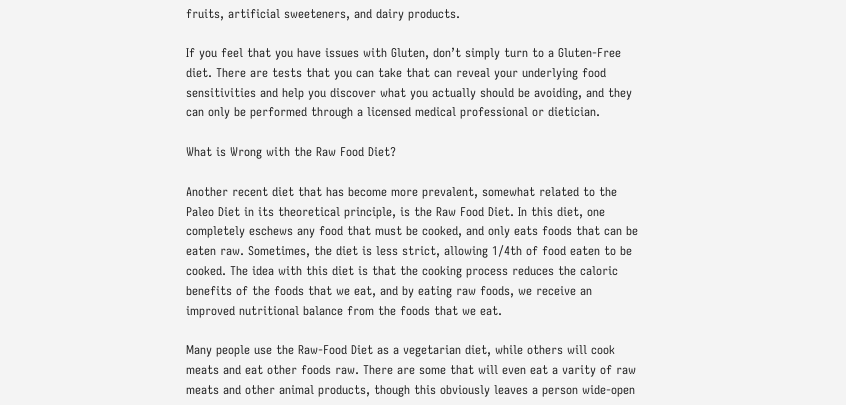fruits, artificial sweeteners, and dairy products.

If you feel that you have issues with Gluten, don’t simply turn to a Gluten-Free diet. There are tests that you can take that can reveal your underlying food sensitivities and help you discover what you actually should be avoiding, and they can only be performed through a licensed medical professional or dietician.

What is Wrong with the Raw Food Diet?

Another recent diet that has become more prevalent, somewhat related to the Paleo Diet in its theoretical principle, is the Raw Food Diet. In this diet, one completely eschews any food that must be cooked, and only eats foods that can be eaten raw. Sometimes, the diet is less strict, allowing 1/4th of food eaten to be cooked. The idea with this diet is that the cooking process reduces the caloric benefits of the foods that we eat, and by eating raw foods, we receive an improved nutritional balance from the foods that we eat.

Many people use the Raw-Food Diet as a vegetarian diet, while others will cook meats and eat other foods raw. There are some that will even eat a varity of raw meats and other animal products, though this obviously leaves a person wide-open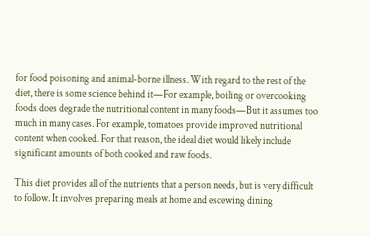for food poisoning and animal-borne illness. With regard to the rest of the diet, there is some science behind it—For example, boiling or overcooking foods does degrade the nutritional content in many foods—But it assumes too much in many cases. For example, tomatoes provide improved nutritional content when cooked. For that reason, the ideal diet would likely include significant amounts of both cooked and raw foods.

This diet provides all of the nutrients that a person needs, but is very difficult to follow. It involves preparing meals at home and escewing dining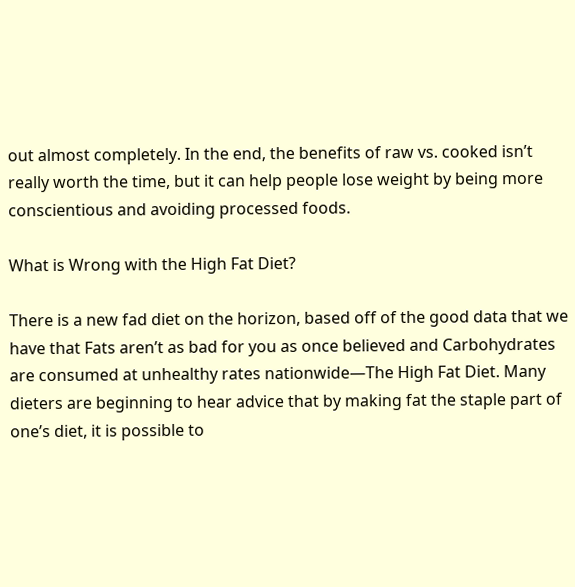out almost completely. In the end, the benefits of raw vs. cooked isn’t really worth the time, but it can help people lose weight by being more conscientious and avoiding processed foods.

What is Wrong with the High Fat Diet?

There is a new fad diet on the horizon, based off of the good data that we have that Fats aren’t as bad for you as once believed and Carbohydrates are consumed at unhealthy rates nationwide—The High Fat Diet. Many dieters are beginning to hear advice that by making fat the staple part of one’s diet, it is possible to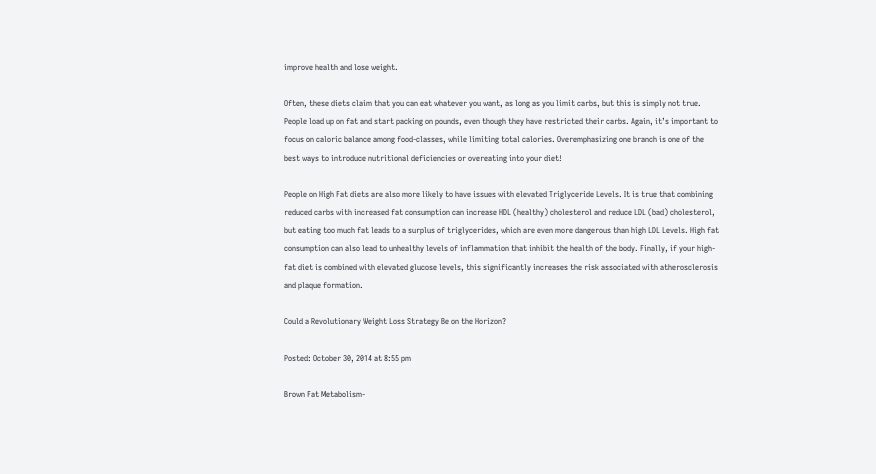improve health and lose weight.

Often, these diets claim that you can eat whatever you want, as long as you limit carbs, but this is simply not true. People load up on fat and start packing on pounds, even though they have restricted their carbs. Again, it’s important to focus on caloric balance among food-classes, while limiting total calories. Overemphasizing one branch is one of the best ways to introduce nutritional deficiencies or overeating into your diet!

People on High Fat diets are also more likely to have issues with elevated Triglyceride Levels. It is true that combining reduced carbs with increased fat consumption can increase HDL (healthy) cholesterol and reduce LDL (bad) cholesterol, but eating too much fat leads to a surplus of triglycerides, which are even more dangerous than high LDL Levels. High fat consumption can also lead to unhealthy levels of inflammation that inhibit the health of the body. Finally, if your high-fat diet is combined with elevated glucose levels, this significantly increases the risk associated with atherosclerosis and plaque formation.

Could a Revolutionary Weight Loss Strategy Be on the Horizon?

Posted: October 30, 2014 at 8:55 pm

Brown Fat Metabolism-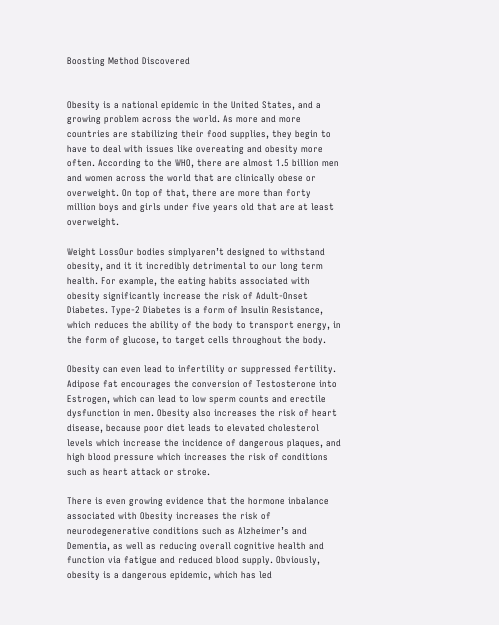Boosting Method Discovered


Obesity is a national epidemic in the United States, and a growing problem across the world. As more and more countries are stabilizing their food supplies, they begin to have to deal with issues like overeating and obesity more often. According to the WHO, there are almost 1.5 billion men and women across the world that are clinically obese or overweight. On top of that, there are more than forty million boys and girls under five years old that are at least overweight.

Weight LossOur bodies simplyaren’t designed to withstand obesity, and it it incredibly detrimental to our long term health. For example, the eating habits associated with obesity significantly increase the risk of Adult-Onset Diabetes. Type-2 Diabetes is a form of Insulin Resistance, which reduces the ability of the body to transport energy, in the form of glucose, to target cells throughout the body.

Obesity can even lead to infertility or suppressed fertility. Adipose fat encourages the conversion of Testosterone into Estrogen, which can lead to low sperm counts and erectile dysfunction in men. Obesity also increases the risk of heart disease, because poor diet leads to elevated cholesterol levels which increase the incidence of dangerous plaques, and high blood pressure which increases the risk of conditions such as heart attack or stroke.

There is even growing evidence that the hormone inbalance associated with Obesity increases the risk of neurodegenerative conditions such as Alzheimer’s and Dementia, as well as reducing overall cognitive health and function via fatigue and reduced blood supply. Obviously, obesity is a dangerous epidemic, which has led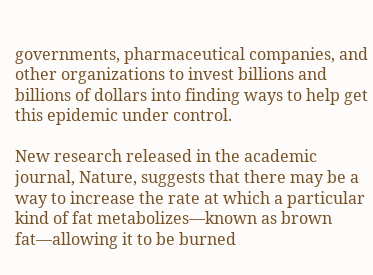governments, pharmaceutical companies, and other organizations to invest billions and billions of dollars into finding ways to help get this epidemic under control.

New research released in the academic journal, Nature, suggests that there may be a way to increase the rate at which a particular kind of fat metabolizes—known as brown fat—allowing it to be burned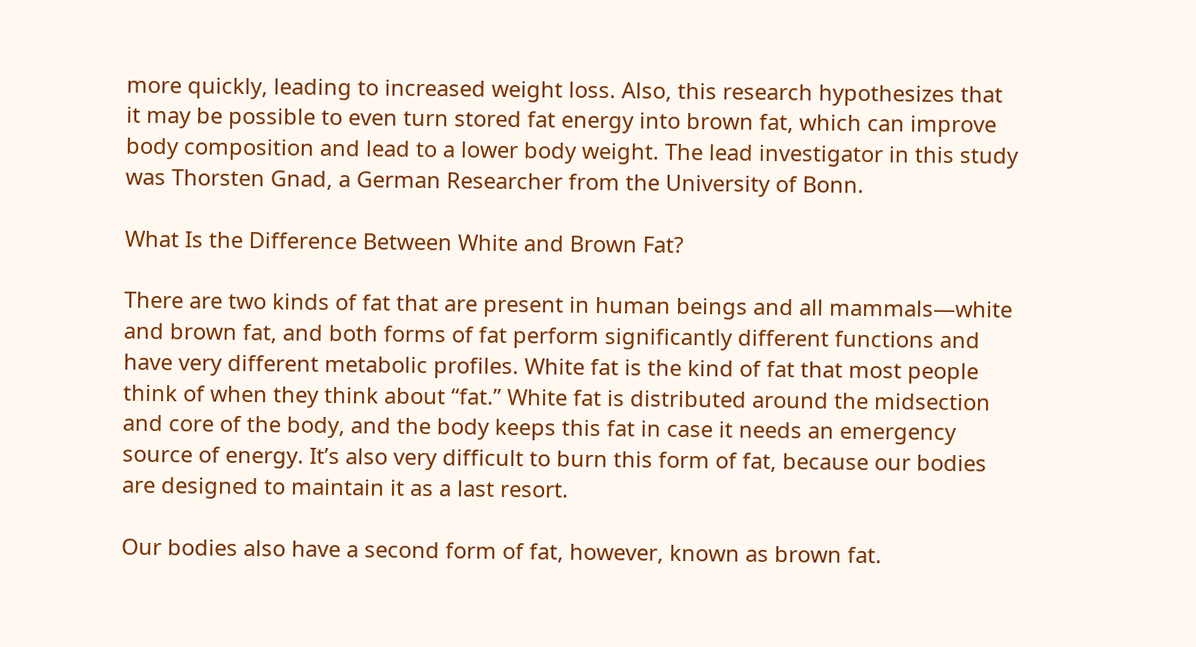more quickly, leading to increased weight loss. Also, this research hypothesizes that it may be possible to even turn stored fat energy into brown fat, which can improve body composition and lead to a lower body weight. The lead investigator in this study was Thorsten Gnad, a German Researcher from the University of Bonn.

What Is the Difference Between White and Brown Fat?

There are two kinds of fat that are present in human beings and all mammals—white and brown fat, and both forms of fat perform significantly different functions and have very different metabolic profiles. White fat is the kind of fat that most people think of when they think about “fat.” White fat is distributed around the midsection and core of the body, and the body keeps this fat in case it needs an emergency source of energy. It’s also very difficult to burn this form of fat, because our bodies are designed to maintain it as a last resort.

Our bodies also have a second form of fat, however, known as brown fat.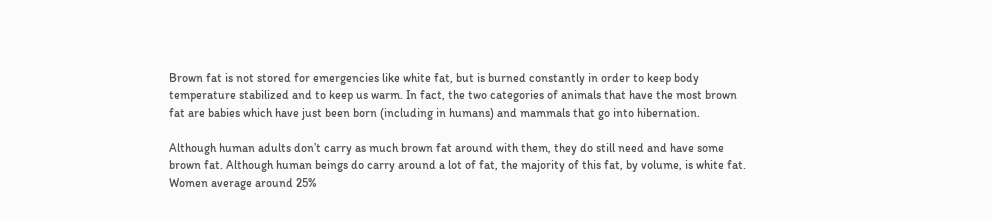Brown fat is not stored for emergencies like white fat, but is burned constantly in order to keep body temperature stabilized and to keep us warm. In fact, the two categories of animals that have the most brown fat are babies which have just been born (including in humans) and mammals that go into hibernation.

Although human adults don’t carry as much brown fat around with them, they do still need and have some brown fat. Although human beings do carry around a lot of fat, the majority of this fat, by volume, is white fat. Women average around 25%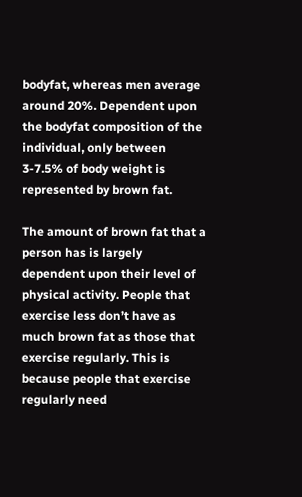bodyfat, whereas men average around 20%. Dependent upon the bodyfat composition of the individual, only between 3-7.5% of body weight is represented by brown fat.

The amount of brown fat that a person has is largely dependent upon their level of physical activity. People that exercise less don’t have as much brown fat as those that exercise regularly. This is because people that exercise regularly need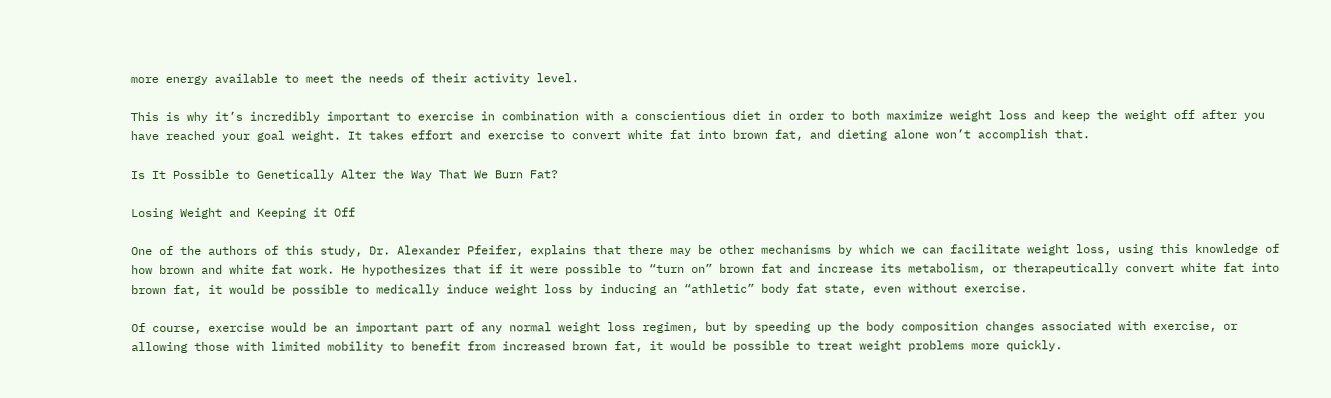more energy available to meet the needs of their activity level.

This is why it’s incredibly important to exercise in combination with a conscientious diet in order to both maximize weight loss and keep the weight off after you have reached your goal weight. It takes effort and exercise to convert white fat into brown fat, and dieting alone won’t accomplish that.

Is It Possible to Genetically Alter the Way That We Burn Fat?

Losing Weight and Keeping it Off

One of the authors of this study, Dr. Alexander Pfeifer, explains that there may be other mechanisms by which we can facilitate weight loss, using this knowledge of how brown and white fat work. He hypothesizes that if it were possible to “turn on” brown fat and increase its metabolism, or therapeutically convert white fat into brown fat, it would be possible to medically induce weight loss by inducing an “athletic” body fat state, even without exercise.

Of course, exercise would be an important part of any normal weight loss regimen, but by speeding up the body composition changes associated with exercise, or allowing those with limited mobility to benefit from increased brown fat, it would be possible to treat weight problems more quickly.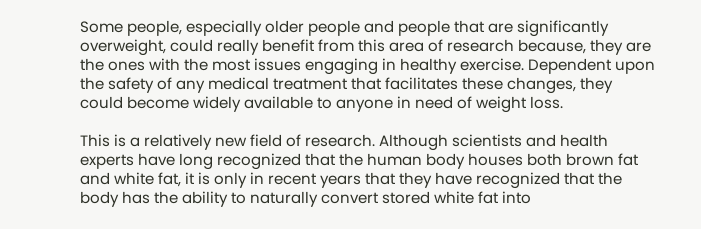Some people, especially older people and people that are significantly overweight, could really benefit from this area of research because, they are the ones with the most issues engaging in healthy exercise. Dependent upon the safety of any medical treatment that facilitates these changes, they could become widely available to anyone in need of weight loss.

This is a relatively new field of research. Although scientists and health experts have long recognized that the human body houses both brown fat and white fat, it is only in recent years that they have recognized that the body has the ability to naturally convert stored white fat into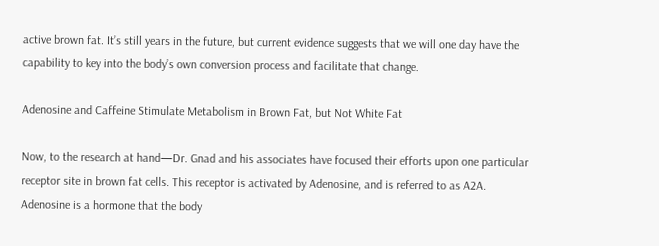active brown fat. It’s still years in the future, but current evidence suggests that we will one day have the capability to key into the body’s own conversion process and facilitate that change.

Adenosine and Caffeine Stimulate Metabolism in Brown Fat, but Not White Fat

Now, to the research at hand—Dr. Gnad and his associates have focused their efforts upon one particular receptor site in brown fat cells. This receptor is activated by Adenosine, and is referred to as A2A. Adenosine is a hormone that the body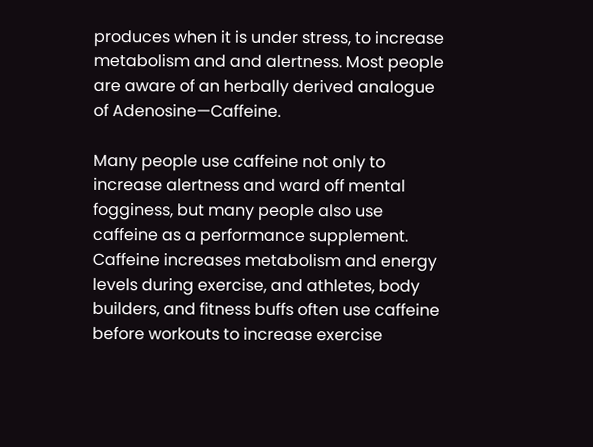produces when it is under stress, to increase metabolism and and alertness. Most people are aware of an herbally derived analogue of Adenosine—Caffeine.

Many people use caffeine not only to increase alertness and ward off mental fogginess, but many people also use caffeine as a performance supplement. Caffeine increases metabolism and energy levels during exercise, and athletes, body builders, and fitness buffs often use caffeine before workouts to increase exercise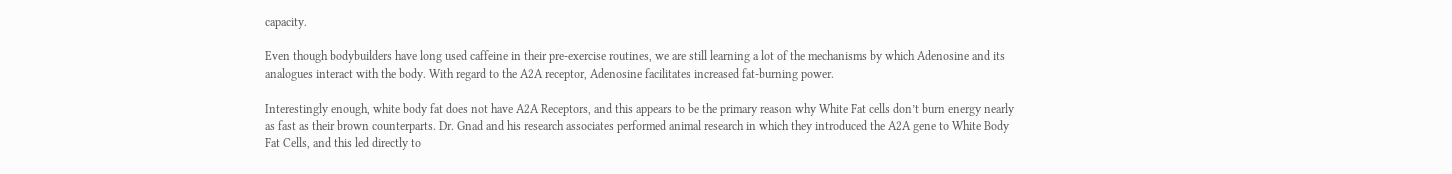capacity.

Even though bodybuilders have long used caffeine in their pre-exercise routines, we are still learning a lot of the mechanisms by which Adenosine and its analogues interact with the body. With regard to the A2A receptor, Adenosine facilitates increased fat-burning power.

Interestingly enough, white body fat does not have A2A Receptors, and this appears to be the primary reason why White Fat cells don’t burn energy nearly as fast as their brown counterparts. Dr. Gnad and his research associates performed animal research in which they introduced the A2A gene to White Body Fat Cells, and this led directly to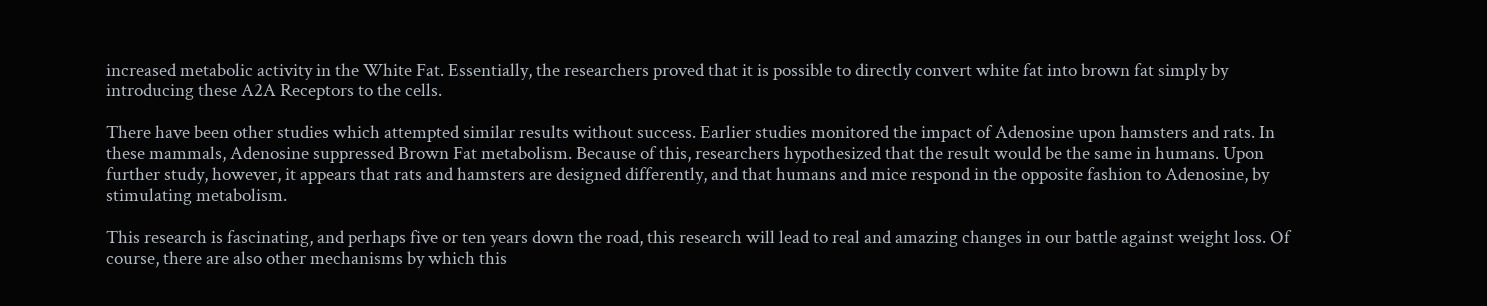increased metabolic activity in the White Fat. Essentially, the researchers proved that it is possible to directly convert white fat into brown fat simply by introducing these A2A Receptors to the cells.

There have been other studies which attempted similar results without success. Earlier studies monitored the impact of Adenosine upon hamsters and rats. In these mammals, Adenosine suppressed Brown Fat metabolism. Because of this, researchers hypothesized that the result would be the same in humans. Upon further study, however, it appears that rats and hamsters are designed differently, and that humans and mice respond in the opposite fashion to Adenosine, by stimulating metabolism.

This research is fascinating, and perhaps five or ten years down the road, this research will lead to real and amazing changes in our battle against weight loss. Of course, there are also other mechanisms by which this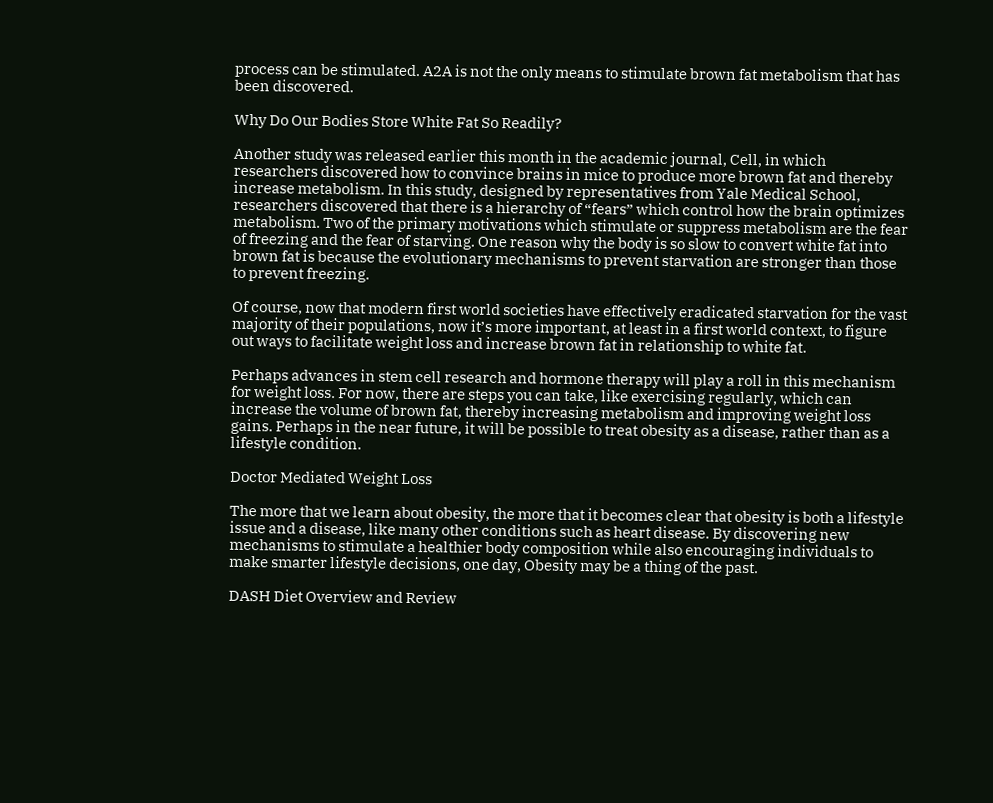process can be stimulated. A2A is not the only means to stimulate brown fat metabolism that has been discovered.

Why Do Our Bodies Store White Fat So Readily?

Another study was released earlier this month in the academic journal, Cell, in which researchers discovered how to convince brains in mice to produce more brown fat and thereby increase metabolism. In this study, designed by representatives from Yale Medical School, researchers discovered that there is a hierarchy of “fears” which control how the brain optimizes metabolism. Two of the primary motivations which stimulate or suppress metabolism are the fear of freezing and the fear of starving. One reason why the body is so slow to convert white fat into brown fat is because the evolutionary mechanisms to prevent starvation are stronger than those to prevent freezing.

Of course, now that modern first world societies have effectively eradicated starvation for the vast majority of their populations, now it’s more important, at least in a first world context, to figure out ways to facilitate weight loss and increase brown fat in relationship to white fat.

Perhaps advances in stem cell research and hormone therapy will play a roll in this mechanism for weight loss. For now, there are steps you can take, like exercising regularly, which can increase the volume of brown fat, thereby increasing metabolism and improving weight loss gains. Perhaps in the near future, it will be possible to treat obesity as a disease, rather than as a lifestyle condition.

Doctor Mediated Weight Loss

The more that we learn about obesity, the more that it becomes clear that obesity is both a lifestyle issue and a disease, like many other conditions such as heart disease. By discovering new mechanisms to stimulate a healthier body composition while also encouraging individuals to make smarter lifestyle decisions, one day, Obesity may be a thing of the past.

DASH Diet Overview and Review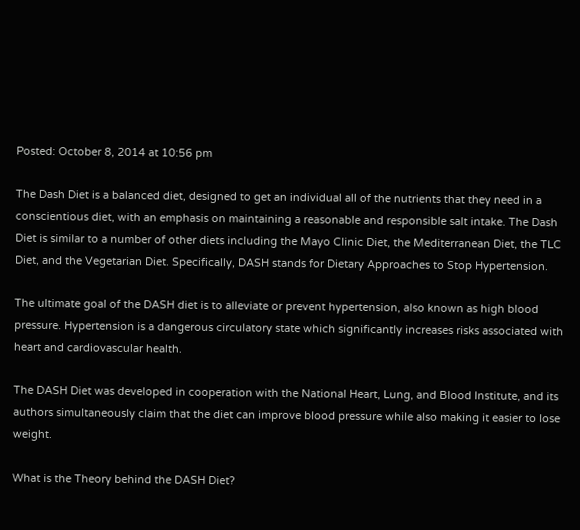Posted: October 8, 2014 at 10:56 pm

The Dash Diet is a balanced diet, designed to get an individual all of the nutrients that they need in a conscientious diet, with an emphasis on maintaining a reasonable and responsible salt intake. The Dash Diet is similar to a number of other diets including the Mayo Clinic Diet, the Mediterranean Diet, the TLC Diet, and the Vegetarian Diet. Specifically, DASH stands for Dietary Approaches to Stop Hypertension.

The ultimate goal of the DASH diet is to alleviate or prevent hypertension, also known as high blood pressure. Hypertension is a dangerous circulatory state which significantly increases risks associated with heart and cardiovascular health.

The DASH Diet was developed in cooperation with the National Heart, Lung, and Blood Institute, and its authors simultaneously claim that the diet can improve blood pressure while also making it easier to lose weight.

What is the Theory behind the DASH Diet?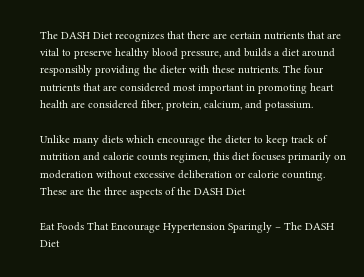The DASH Diet recognizes that there are certain nutrients that are vital to preserve healthy blood pressure, and builds a diet around responsibly providing the dieter with these nutrients. The four nutrients that are considered most important in promoting heart health are considered fiber, protein, calcium, and potassium.

Unlike many diets which encourage the dieter to keep track of nutrition and calorie counts regimen, this diet focuses primarily on moderation without excessive deliberation or calorie counting. These are the three aspects of the DASH Diet

Eat Foods That Encourage Hypertension Sparingly – The DASH Diet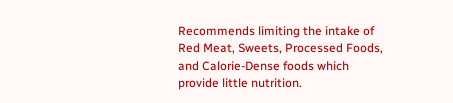Recommends limiting the intake of Red Meat, Sweets, Processed Foods, and Calorie-Dense foods which provide little nutrition.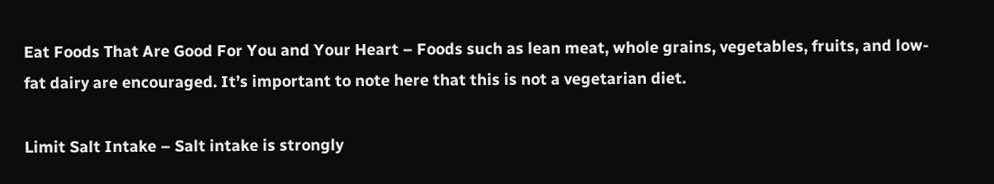Eat Foods That Are Good For You and Your Heart – Foods such as lean meat, whole grains, vegetables, fruits, and low-fat dairy are encouraged. It’s important to note here that this is not a vegetarian diet.

Limit Salt Intake – Salt intake is strongly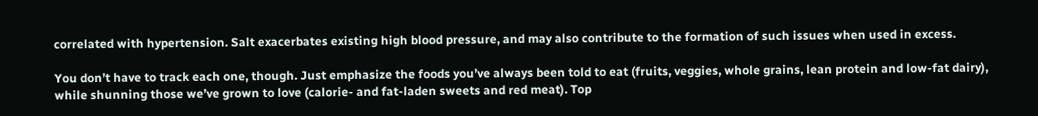correlated with hypertension. Salt exacerbates existing high blood pressure, and may also contribute to the formation of such issues when used in excess.

You don’t have to track each one, though. Just emphasize the foods you’ve always been told to eat (fruits, veggies, whole grains, lean protein and low-fat dairy), while shunning those we’ve grown to love (calorie- and fat-laden sweets and red meat). Top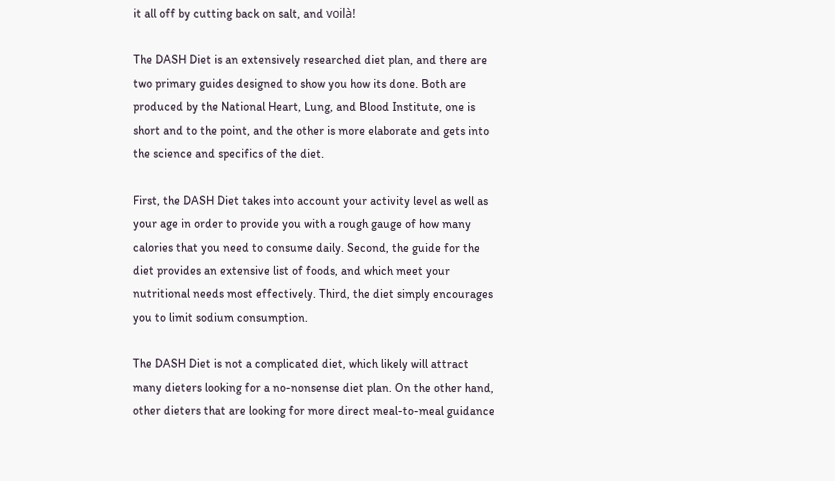it all off by cutting back on salt, and voilà!

The DASH Diet is an extensively researched diet plan, and there are two primary guides designed to show you how its done. Both are produced by the National Heart, Lung, and Blood Institute, one is short and to the point, and the other is more elaborate and gets into the science and specifics of the diet.

First, the DASH Diet takes into account your activity level as well as your age in order to provide you with a rough gauge of how many calories that you need to consume daily. Second, the guide for the diet provides an extensive list of foods, and which meet your nutritional needs most effectively. Third, the diet simply encourages you to limit sodium consumption.

The DASH Diet is not a complicated diet, which likely will attract many dieters looking for a no-nonsense diet plan. On the other hand, other dieters that are looking for more direct meal-to-meal guidance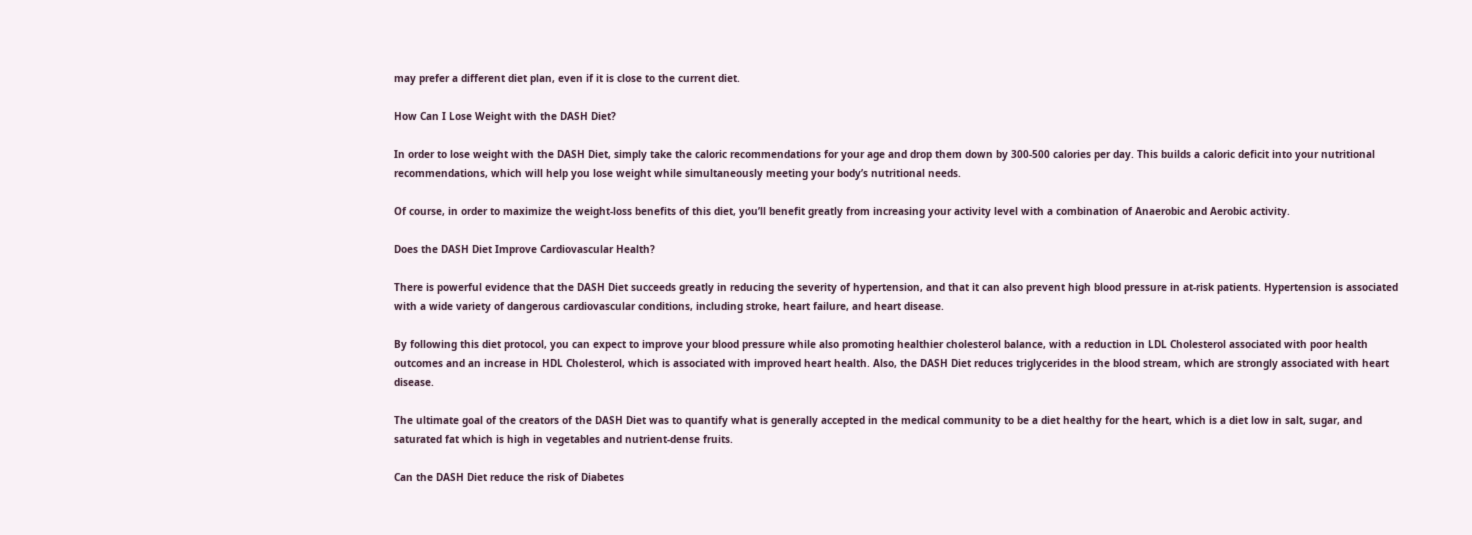may prefer a different diet plan, even if it is close to the current diet.

How Can I Lose Weight with the DASH Diet?

In order to lose weight with the DASH Diet, simply take the caloric recommendations for your age and drop them down by 300-500 calories per day. This builds a caloric deficit into your nutritional recommendations, which will help you lose weight while simultaneously meeting your body’s nutritional needs.

Of course, in order to maximize the weight-loss benefits of this diet, you’ll benefit greatly from increasing your activity level with a combination of Anaerobic and Aerobic activity.

Does the DASH Diet Improve Cardiovascular Health?

There is powerful evidence that the DASH Diet succeeds greatly in reducing the severity of hypertension, and that it can also prevent high blood pressure in at-risk patients. Hypertension is associated with a wide variety of dangerous cardiovascular conditions, including stroke, heart failure, and heart disease.

By following this diet protocol, you can expect to improve your blood pressure while also promoting healthier cholesterol balance, with a reduction in LDL Cholesterol associated with poor health outcomes and an increase in HDL Cholesterol, which is associated with improved heart health. Also, the DASH Diet reduces triglycerides in the blood stream, which are strongly associated with heart disease.

The ultimate goal of the creators of the DASH Diet was to quantify what is generally accepted in the medical community to be a diet healthy for the heart, which is a diet low in salt, sugar, and saturated fat which is high in vegetables and nutrient-dense fruits.

Can the DASH Diet reduce the risk of Diabetes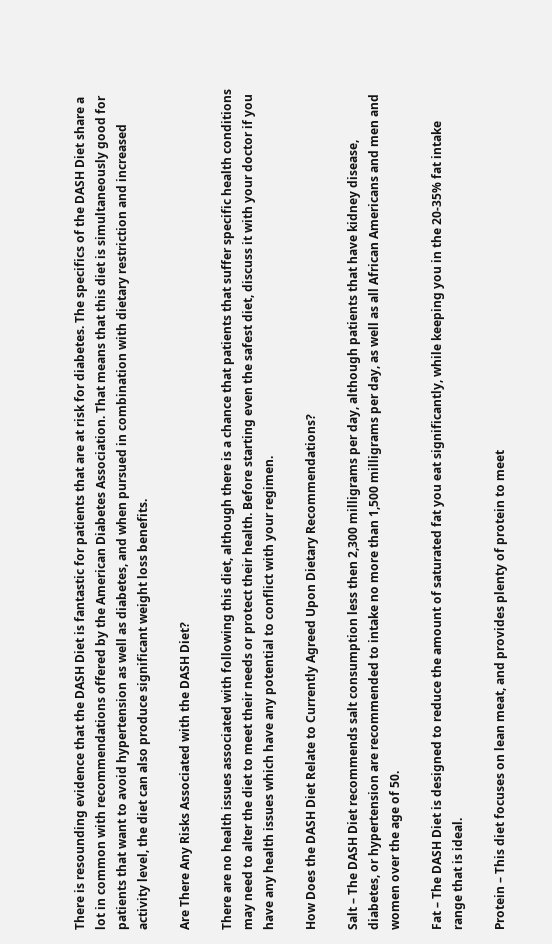There is resounding evidence that the DASH Diet is fantastic for patients that are at risk for diabetes. The specifics of the DASH Diet share a lot in common with recommendations offered by the American Diabetes Association. That means that this diet is simultaneously good for patients that want to avoid hypertension as well as diabetes, and when pursued in combination with dietary restriction and increased activity level, the diet can also produce significant weight loss benefits.

Are There Any Risks Associated with the DASH Diet?

There are no health issues associated with following this diet, although there is a chance that patients that suffer specific health conditions may need to alter the diet to meet their needs or protect their health. Before starting even the safest diet, discuss it with your doctor if you have any health issues which have any potential to conflict with your regimen.

How Does the DASH Diet Relate to Currently Agreed Upon Dietary Recommendations?

Salt – The DASH Diet recommends salt consumption less then 2,300 milligrams per day, although patients that have kidney disease, diabetes, or hypertension are recommended to intake no more than 1,500 milligrams per day, as well as all African Americans and men and women over the age of 50.

Fat – The DASH Diet is designed to reduce the amount of saturated fat you eat significantly, while keeping you in the 20-35% fat intake range that is ideal.

Protein – This diet focuses on lean meat, and provides plenty of protein to meet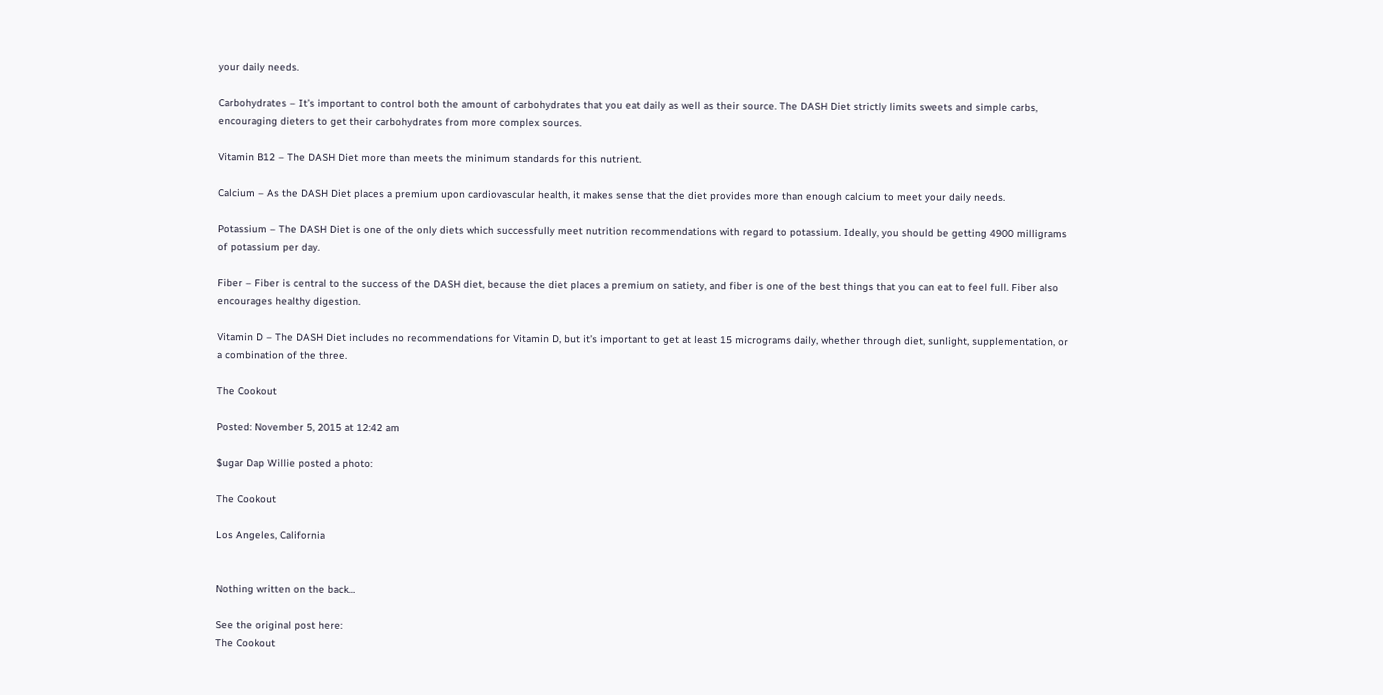your daily needs.

Carbohydrates – It’s important to control both the amount of carbohydrates that you eat daily as well as their source. The DASH Diet strictly limits sweets and simple carbs, encouraging dieters to get their carbohydrates from more complex sources.

Vitamin B12 – The DASH Diet more than meets the minimum standards for this nutrient.

Calcium – As the DASH Diet places a premium upon cardiovascular health, it makes sense that the diet provides more than enough calcium to meet your daily needs.

Potassium – The DASH Diet is one of the only diets which successfully meet nutrition recommendations with regard to potassium. Ideally, you should be getting 4900 milligrams of potassium per day.

Fiber – Fiber is central to the success of the DASH diet, because the diet places a premium on satiety, and fiber is one of the best things that you can eat to feel full. Fiber also encourages healthy digestion.

Vitamin D – The DASH Diet includes no recommendations for Vitamin D, but it’s important to get at least 15 micrograms daily, whether through diet, sunlight, supplementation, or a combination of the three.

The Cookout

Posted: November 5, 2015 at 12:42 am

$ugar Dap Willie posted a photo:

The Cookout

Los Angeles, California


Nothing written on the back…

See the original post here:
The Cookout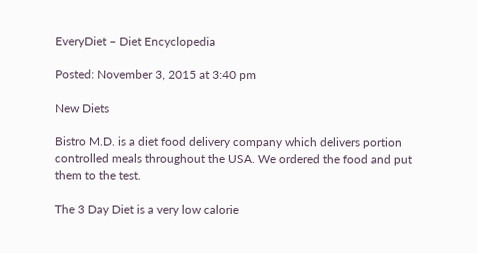EveryDiet – Diet Encyclopedia

Posted: November 3, 2015 at 3:40 pm

New Diets

Bistro M.D. is a diet food delivery company which delivers portion controlled meals throughout the USA. We ordered the food and put them to the test.

The 3 Day Diet is a very low calorie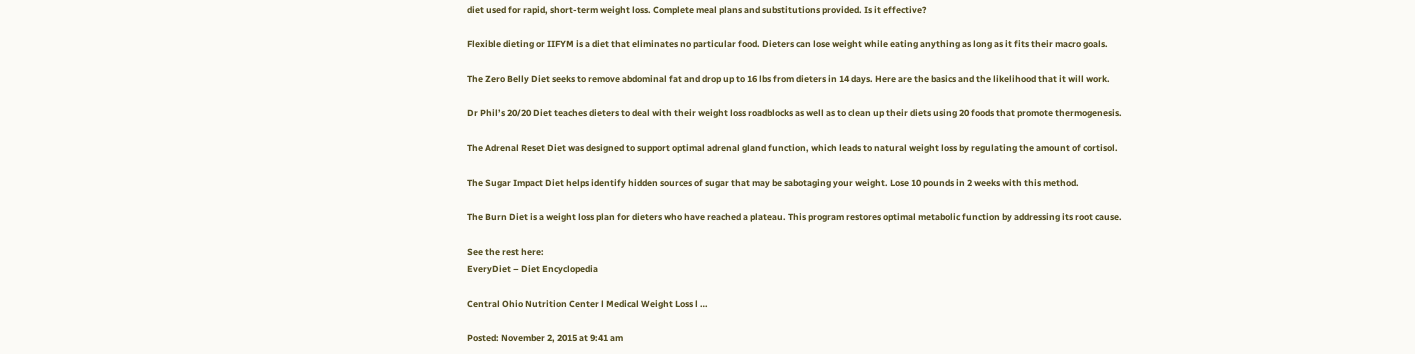diet used for rapid, short-term weight loss. Complete meal plans and substitutions provided. Is it effective?

Flexible dieting or IIFYM is a diet that eliminates no particular food. Dieters can lose weight while eating anything as long as it fits their macro goals.

The Zero Belly Diet seeks to remove abdominal fat and drop up to 16 lbs from dieters in 14 days. Here are the basics and the likelihood that it will work.

Dr Phil’s 20/20 Diet teaches dieters to deal with their weight loss roadblocks as well as to clean up their diets using 20 foods that promote thermogenesis.

The Adrenal Reset Diet was designed to support optimal adrenal gland function, which leads to natural weight loss by regulating the amount of cortisol.

The Sugar Impact Diet helps identify hidden sources of sugar that may be sabotaging your weight. Lose 10 pounds in 2 weeks with this method.

The Burn Diet is a weight loss plan for dieters who have reached a plateau. This program restores optimal metabolic function by addressing its root cause.

See the rest here:
EveryDiet – Diet Encyclopedia

Central Ohio Nutrition Center l Medical Weight Loss l …

Posted: November 2, 2015 at 9:41 am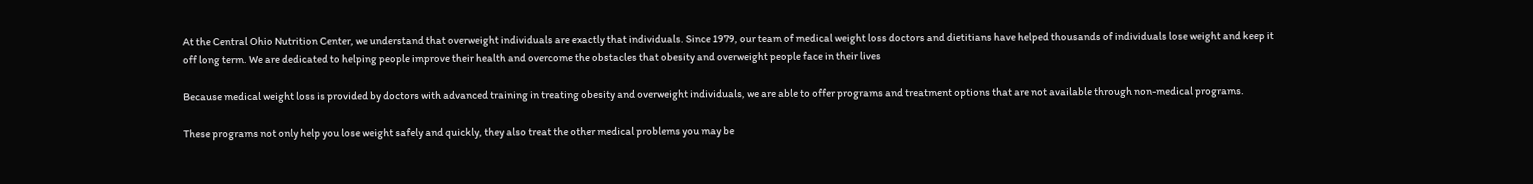At the Central Ohio Nutrition Center, we understand that overweight individuals are exactly that individuals. Since 1979, our team of medical weight loss doctors and dietitians have helped thousands of individuals lose weight and keep it off long term. We are dedicated to helping people improve their health and overcome the obstacles that obesity and overweight people face in their lives

Because medical weight loss is provided by doctors with advanced training in treating obesity and overweight individuals, we are able to offer programs and treatment options that are not available through non-medical programs.

These programs not only help you lose weight safely and quickly, they also treat the other medical problems you may be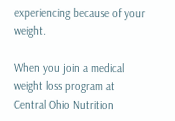experiencing because of your weight.

When you join a medical weight loss program at Central Ohio Nutrition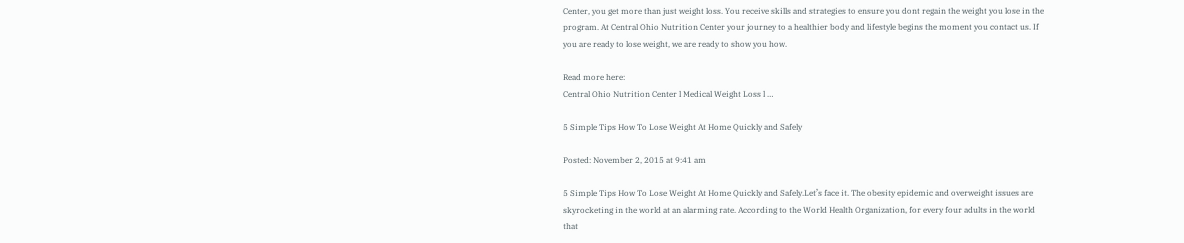Center, you get more than just weight loss. You receive skills and strategies to ensure you dont regain the weight you lose in the program. At Central Ohio Nutrition Center your journey to a healthier body and lifestyle begins the moment you contact us. If you are ready to lose weight, we are ready to show you how.

Read more here:
Central Ohio Nutrition Center l Medical Weight Loss l …

5 Simple Tips How To Lose Weight At Home Quickly and Safely

Posted: November 2, 2015 at 9:41 am

5 Simple Tips How To Lose Weight At Home Quickly and Safely.Let’s face it. The obesity epidemic and overweight issues are skyrocketing in the world at an alarming rate. According to the World Health Organization, for every four adults in the world that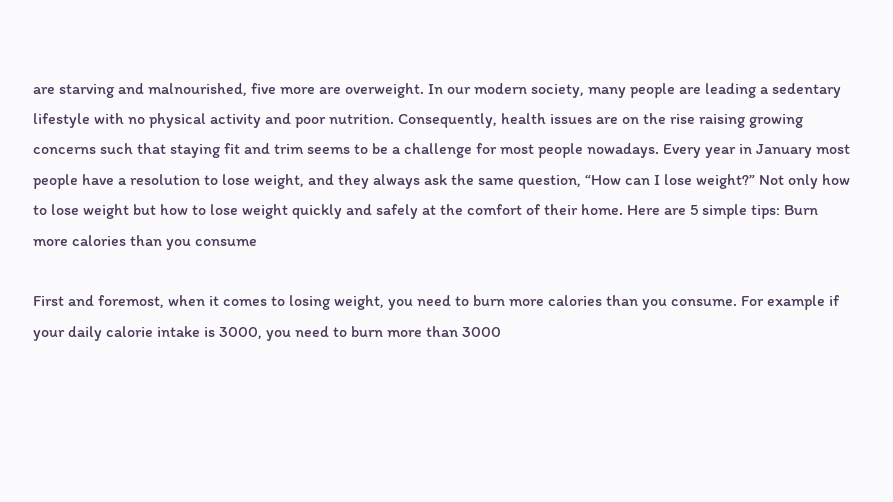are starving and malnourished, five more are overweight. In our modern society, many people are leading a sedentary lifestyle with no physical activity and poor nutrition. Consequently, health issues are on the rise raising growing concerns such that staying fit and trim seems to be a challenge for most people nowadays. Every year in January most people have a resolution to lose weight, and they always ask the same question, “How can I lose weight?” Not only how to lose weight but how to lose weight quickly and safely at the comfort of their home. Here are 5 simple tips: Burn more calories than you consume

First and foremost, when it comes to losing weight, you need to burn more calories than you consume. For example if your daily calorie intake is 3000, you need to burn more than 3000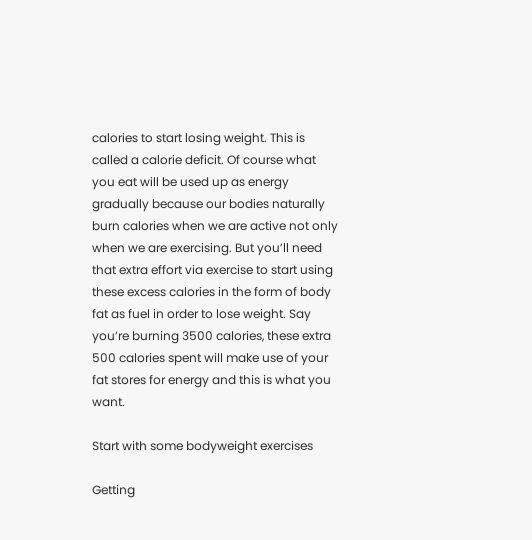calories to start losing weight. This is called a calorie deficit. Of course what you eat will be used up as energy gradually because our bodies naturally burn calories when we are active not only when we are exercising. But you’ll need that extra effort via exercise to start using these excess calories in the form of body fat as fuel in order to lose weight. Say you’re burning 3500 calories, these extra 500 calories spent will make use of your fat stores for energy and this is what you want.

Start with some bodyweight exercises

Getting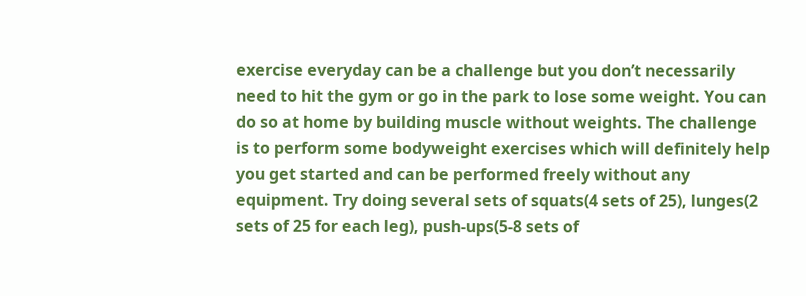exercise everyday can be a challenge but you don’t necessarily need to hit the gym or go in the park to lose some weight. You can do so at home by building muscle without weights. The challenge is to perform some bodyweight exercises which will definitely help you get started and can be performed freely without any equipment. Try doing several sets of squats(4 sets of 25), lunges(2 sets of 25 for each leg), push-ups(5-8 sets of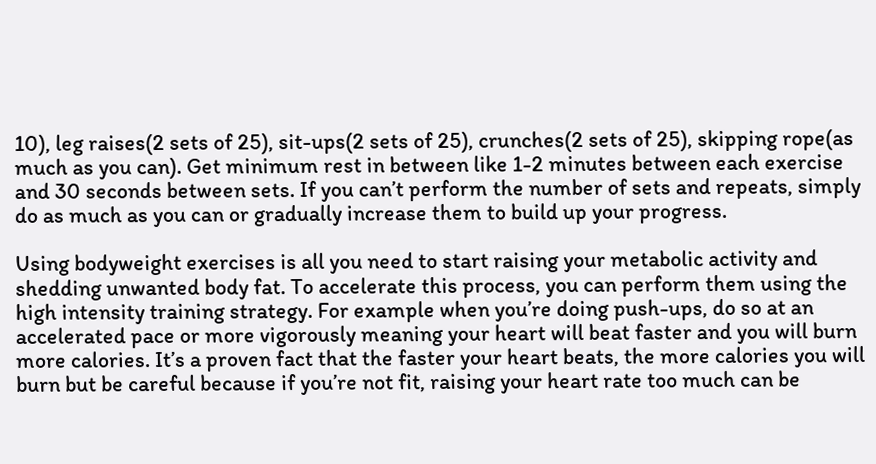10), leg raises(2 sets of 25), sit-ups(2 sets of 25), crunches(2 sets of 25), skipping rope(as much as you can). Get minimum rest in between like 1-2 minutes between each exercise and 30 seconds between sets. If you can’t perform the number of sets and repeats, simply do as much as you can or gradually increase them to build up your progress.

Using bodyweight exercises is all you need to start raising your metabolic activity and shedding unwanted body fat. To accelerate this process, you can perform them using the high intensity training strategy. For example when you’re doing push-ups, do so at an accelerated pace or more vigorously meaning your heart will beat faster and you will burn more calories. It’s a proven fact that the faster your heart beats, the more calories you will burn but be careful because if you’re not fit, raising your heart rate too much can be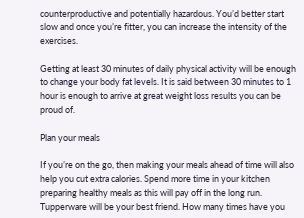counterproductive and potentially hazardous. You’d better start slow and once you’re fitter, you can increase the intensity of the exercises.

Getting at least 30 minutes of daily physical activity will be enough to change your body fat levels. It is said between 30 minutes to 1 hour is enough to arrive at great weight loss results you can be proud of.

Plan your meals

If you’re on the go, then making your meals ahead of time will also help you cut extra calories. Spend more time in your kitchen preparing healthy meals as this will pay off in the long run. Tupperware will be your best friend. How many times have you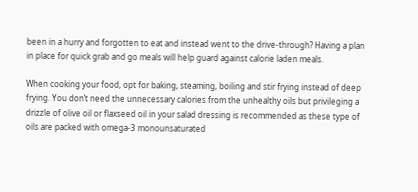been in a hurry and forgotten to eat and instead went to the drive-through? Having a plan in place for quick grab and go meals will help guard against calorie laden meals.

When cooking your food, opt for baking, steaming, boiling and stir frying instead of deep frying. You don’t need the unnecessary calories from the unhealthy oils but privileging a drizzle of olive oil or flaxseed oil in your salad dressing is recommended as these type of oils are packed with omega-3 monounsaturated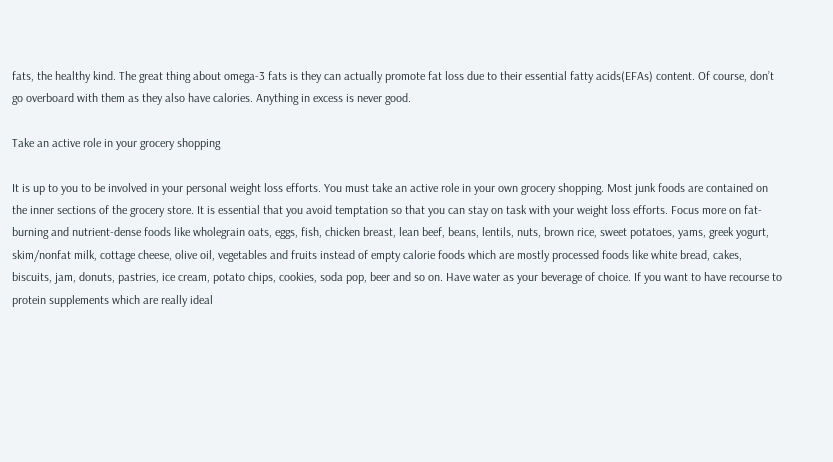fats, the healthy kind. The great thing about omega-3 fats is they can actually promote fat loss due to their essential fatty acids(EFAs) content. Of course, don’t go overboard with them as they also have calories. Anything in excess is never good.

Take an active role in your grocery shopping

It is up to you to be involved in your personal weight loss efforts. You must take an active role in your own grocery shopping. Most junk foods are contained on the inner sections of the grocery store. It is essential that you avoid temptation so that you can stay on task with your weight loss efforts. Focus more on fat-burning and nutrient-dense foods like wholegrain oats, eggs, fish, chicken breast, lean beef, beans, lentils, nuts, brown rice, sweet potatoes, yams, greek yogurt, skim/nonfat milk, cottage cheese, olive oil, vegetables and fruits instead of empty calorie foods which are mostly processed foods like white bread, cakes, biscuits, jam, donuts, pastries, ice cream, potato chips, cookies, soda pop, beer and so on. Have water as your beverage of choice. If you want to have recourse to protein supplements which are really ideal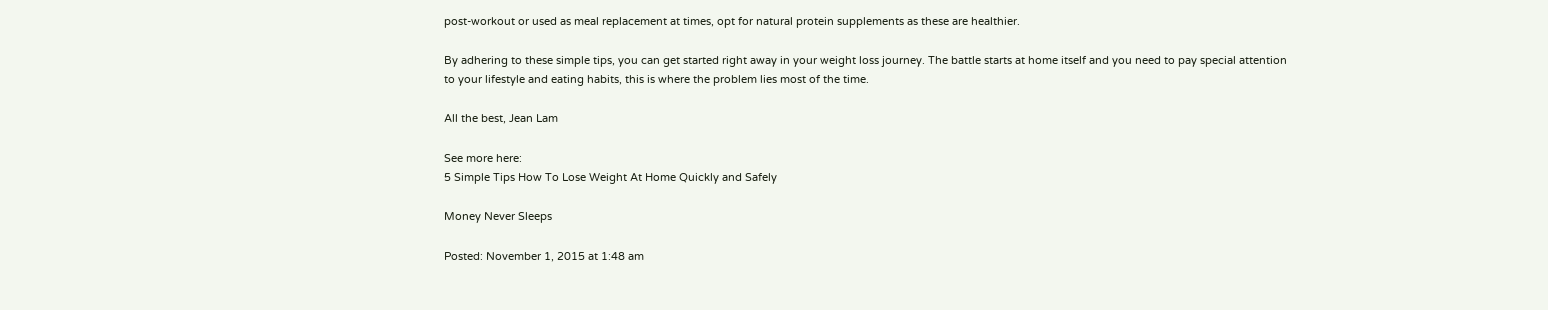post-workout or used as meal replacement at times, opt for natural protein supplements as these are healthier.

By adhering to these simple tips, you can get started right away in your weight loss journey. The battle starts at home itself and you need to pay special attention to your lifestyle and eating habits, this is where the problem lies most of the time.

All the best, Jean Lam

See more here:
5 Simple Tips How To Lose Weight At Home Quickly and Safely

Money Never Sleeps

Posted: November 1, 2015 at 1:48 am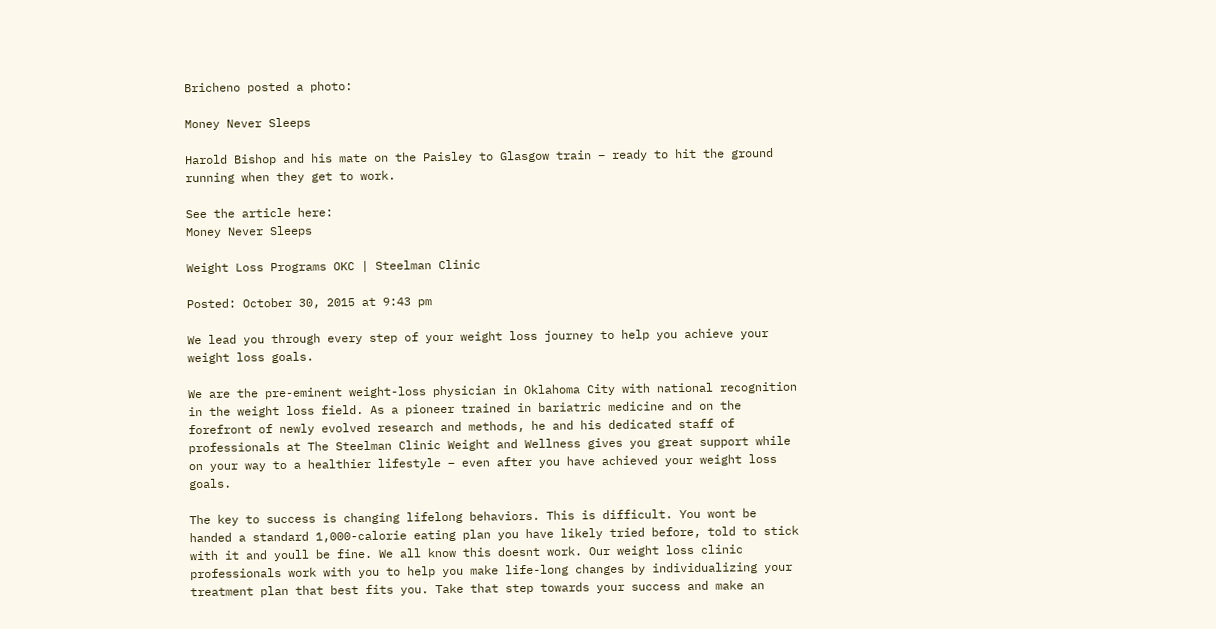Bricheno posted a photo:

Money Never Sleeps

Harold Bishop and his mate on the Paisley to Glasgow train – ready to hit the ground running when they get to work.

See the article here:
Money Never Sleeps

Weight Loss Programs OKC | Steelman Clinic

Posted: October 30, 2015 at 9:43 pm

We lead you through every step of your weight loss journey to help you achieve your weight loss goals.

We are the pre-eminent weight-loss physician in Oklahoma City with national recognition in the weight loss field. As a pioneer trained in bariatric medicine and on the forefront of newly evolved research and methods, he and his dedicated staff of professionals at The Steelman Clinic Weight and Wellness gives you great support while on your way to a healthier lifestyle – even after you have achieved your weight loss goals.

The key to success is changing lifelong behaviors. This is difficult. You wont be handed a standard 1,000-calorie eating plan you have likely tried before, told to stick with it and youll be fine. We all know this doesnt work. Our weight loss clinic professionals work with you to help you make life-long changes by individualizing your treatment plan that best fits you. Take that step towards your success and make an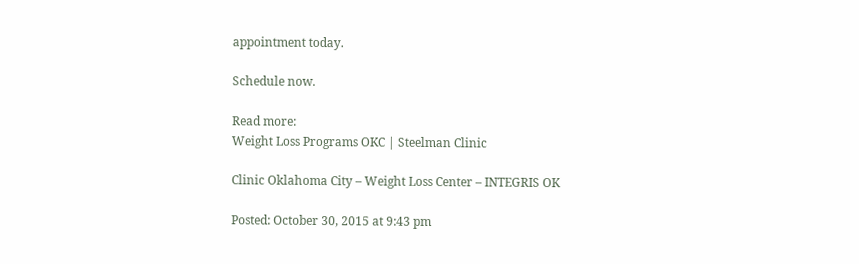appointment today.

Schedule now.

Read more:
Weight Loss Programs OKC | Steelman Clinic

Clinic Oklahoma City – Weight Loss Center – INTEGRIS OK

Posted: October 30, 2015 at 9:43 pm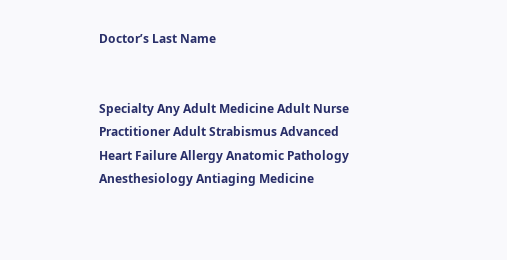Doctor’s Last Name


Specialty Any Adult Medicine Adult Nurse Practitioner Adult Strabismus Advanced Heart Failure Allergy Anatomic Pathology Anesthesiology Antiaging Medicine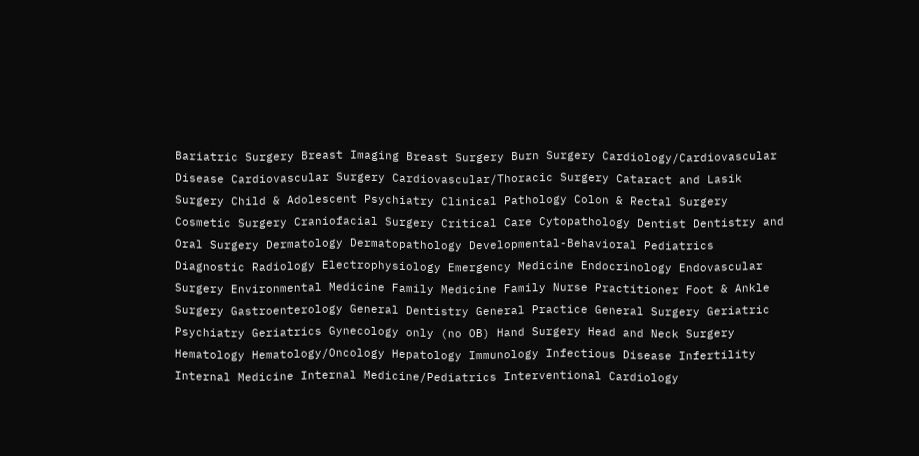Bariatric Surgery Breast Imaging Breast Surgery Burn Surgery Cardiology/Cardiovascular Disease Cardiovascular Surgery Cardiovascular/Thoracic Surgery Cataract and Lasik Surgery Child & Adolescent Psychiatry Clinical Pathology Colon & Rectal Surgery Cosmetic Surgery Craniofacial Surgery Critical Care Cytopathology Dentist Dentistry and Oral Surgery Dermatology Dermatopathology Developmental-Behavioral Pediatrics Diagnostic Radiology Electrophysiology Emergency Medicine Endocrinology Endovascular Surgery Environmental Medicine Family Medicine Family Nurse Practitioner Foot & Ankle Surgery Gastroenterology General Dentistry General Practice General Surgery Geriatric Psychiatry Geriatrics Gynecology only (no OB) Hand Surgery Head and Neck Surgery Hematology Hematology/Oncology Hepatology Immunology Infectious Disease Infertility Internal Medicine Internal Medicine/Pediatrics Interventional Cardiology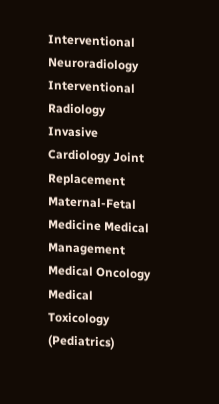Interventional Neuroradiology Interventional Radiology Invasive Cardiology Joint Replacement Maternal-Fetal Medicine Medical Management Medical Oncology Medical Toxicology (Pediatrics)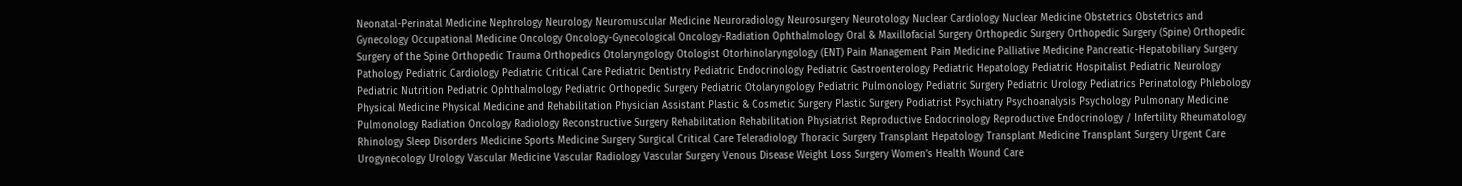Neonatal-Perinatal Medicine Nephrology Neurology Neuromuscular Medicine Neuroradiology Neurosurgery Neurotology Nuclear Cardiology Nuclear Medicine Obstetrics Obstetrics and Gynecology Occupational Medicine Oncology Oncology-Gynecological Oncology-Radiation Ophthalmology Oral & Maxillofacial Surgery Orthopedic Surgery Orthopedic Surgery (Spine) Orthopedic Surgery of the Spine Orthopedic Trauma Orthopedics Otolaryngology Otologist Otorhinolaryngology (ENT) Pain Management Pain Medicine Palliative Medicine Pancreatic-Hepatobiliary Surgery Pathology Pediatric Cardiology Pediatric Critical Care Pediatric Dentistry Pediatric Endocrinology Pediatric Gastroenterology Pediatric Hepatology Pediatric Hospitalist Pediatric Neurology Pediatric Nutrition Pediatric Ophthalmology Pediatric Orthopedic Surgery Pediatric Otolaryngology Pediatric Pulmonology Pediatric Surgery Pediatric Urology Pediatrics Perinatology Phlebology Physical Medicine Physical Medicine and Rehabilitation Physician Assistant Plastic & Cosmetic Surgery Plastic Surgery Podiatrist Psychiatry Psychoanalysis Psychology Pulmonary Medicine Pulmonology Radiation Oncology Radiology Reconstructive Surgery Rehabilitation Rehabilitation Physiatrist Reproductive Endocrinology Reproductive Endocrinology / Infertility Rheumatology Rhinology Sleep Disorders Medicine Sports Medicine Surgery Surgical Critical Care Teleradiology Thoracic Surgery Transplant Hepatology Transplant Medicine Transplant Surgery Urgent Care Urogynecology Urology Vascular Medicine Vascular Radiology Vascular Surgery Venous Disease Weight Loss Surgery Women’s Health Wound Care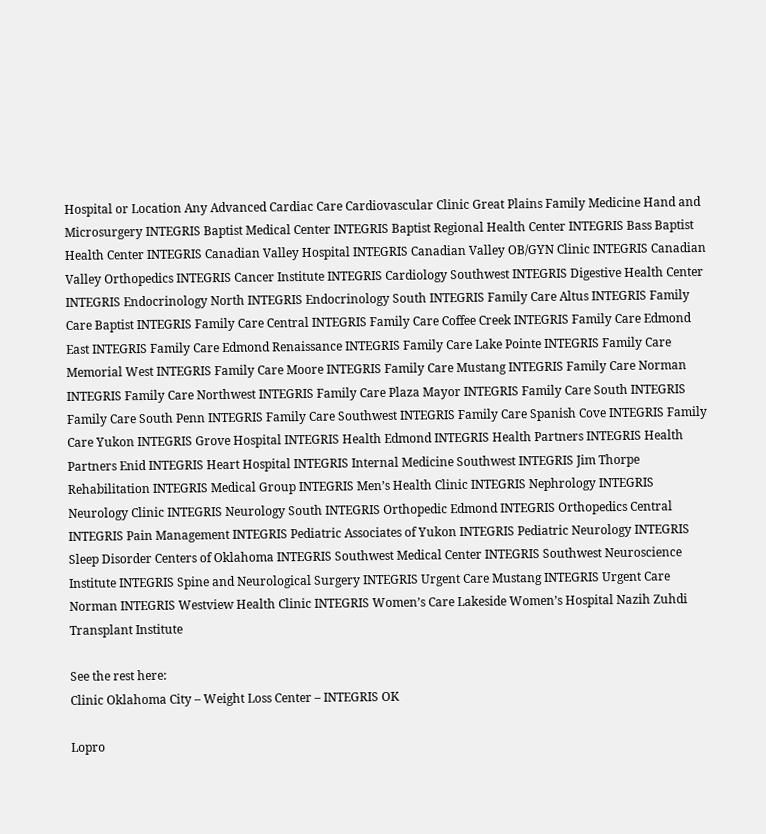Hospital or Location Any Advanced Cardiac Care Cardiovascular Clinic Great Plains Family Medicine Hand and Microsurgery INTEGRIS Baptist Medical Center INTEGRIS Baptist Regional Health Center INTEGRIS Bass Baptist Health Center INTEGRIS Canadian Valley Hospital INTEGRIS Canadian Valley OB/GYN Clinic INTEGRIS Canadian Valley Orthopedics INTEGRIS Cancer Institute INTEGRIS Cardiology Southwest INTEGRIS Digestive Health Center INTEGRIS Endocrinology North INTEGRIS Endocrinology South INTEGRIS Family Care Altus INTEGRIS Family Care Baptist INTEGRIS Family Care Central INTEGRIS Family Care Coffee Creek INTEGRIS Family Care Edmond East INTEGRIS Family Care Edmond Renaissance INTEGRIS Family Care Lake Pointe INTEGRIS Family Care Memorial West INTEGRIS Family Care Moore INTEGRIS Family Care Mustang INTEGRIS Family Care Norman INTEGRIS Family Care Northwest INTEGRIS Family Care Plaza Mayor INTEGRIS Family Care South INTEGRIS Family Care South Penn INTEGRIS Family Care Southwest INTEGRIS Family Care Spanish Cove INTEGRIS Family Care Yukon INTEGRIS Grove Hospital INTEGRIS Health Edmond INTEGRIS Health Partners INTEGRIS Health Partners Enid INTEGRIS Heart Hospital INTEGRIS Internal Medicine Southwest INTEGRIS Jim Thorpe Rehabilitation INTEGRIS Medical Group INTEGRIS Men’s Health Clinic INTEGRIS Nephrology INTEGRIS Neurology Clinic INTEGRIS Neurology South INTEGRIS Orthopedic Edmond INTEGRIS Orthopedics Central INTEGRIS Pain Management INTEGRIS Pediatric Associates of Yukon INTEGRIS Pediatric Neurology INTEGRIS Sleep Disorder Centers of Oklahoma INTEGRIS Southwest Medical Center INTEGRIS Southwest Neuroscience Institute INTEGRIS Spine and Neurological Surgery INTEGRIS Urgent Care Mustang INTEGRIS Urgent Care Norman INTEGRIS Westview Health Clinic INTEGRIS Women’s Care Lakeside Women’s Hospital Nazih Zuhdi Transplant Institute

See the rest here:
Clinic Oklahoma City – Weight Loss Center – INTEGRIS OK

Lopro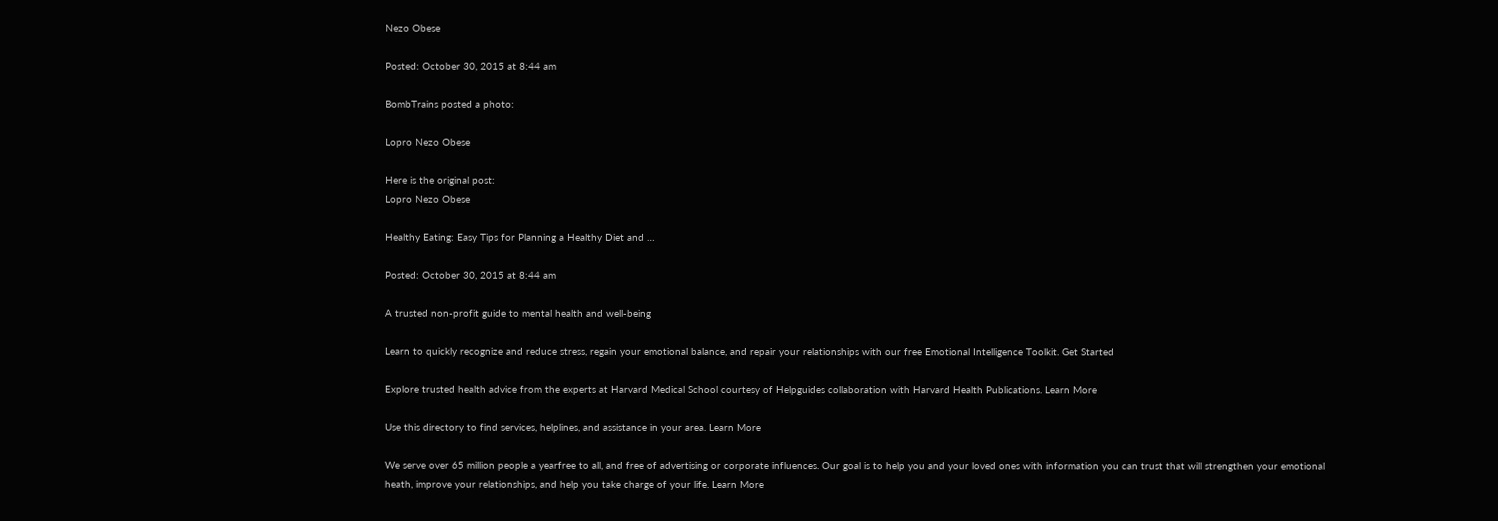Nezo Obese

Posted: October 30, 2015 at 8:44 am

BombTrains posted a photo:

Lopro Nezo Obese

Here is the original post:
Lopro Nezo Obese

Healthy Eating: Easy Tips for Planning a Healthy Diet and …

Posted: October 30, 2015 at 8:44 am

A trusted non-profit guide to mental health and well-being

Learn to quickly recognize and reduce stress, regain your emotional balance, and repair your relationships with our free Emotional Intelligence Toolkit. Get Started

Explore trusted health advice from the experts at Harvard Medical School courtesy of Helpguides collaboration with Harvard Health Publications. Learn More

Use this directory to find services, helplines, and assistance in your area. Learn More

We serve over 65 million people a yearfree to all, and free of advertising or corporate influences. Our goal is to help you and your loved ones with information you can trust that will strengthen your emotional heath, improve your relationships, and help you take charge of your life. Learn More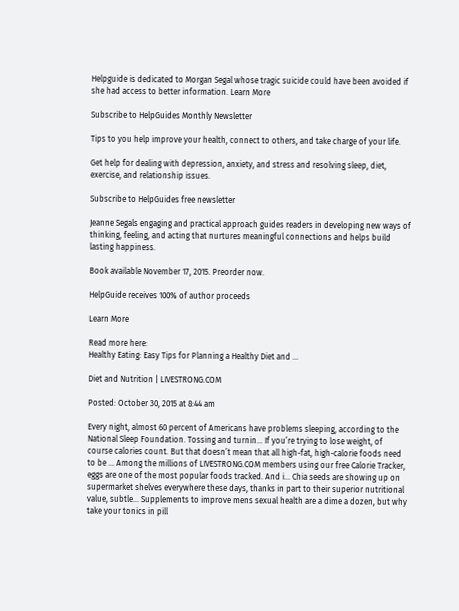Helpguide is dedicated to Morgan Segal whose tragic suicide could have been avoided if she had access to better information. Learn More

Subscribe to HelpGuides Monthly Newsletter

Tips to you help improve your health, connect to others, and take charge of your life.

Get help for dealing with depression, anxiety, and stress and resolving sleep, diet, exercise, and relationship issues.

Subscribe to HelpGuides free newsletter

Jeanne Segals engaging and practical approach guides readers in developing new ways of thinking, feeling, and acting that nurtures meaningful connections and helps build lasting happiness.

Book available November 17, 2015. Preorder now.

HelpGuide receives 100% of author proceeds

Learn More

Read more here:
Healthy Eating: Easy Tips for Planning a Healthy Diet and …

Diet and Nutrition | LIVESTRONG.COM

Posted: October 30, 2015 at 8:44 am

Every night, almost 60 percent of Americans have problems sleeping, according to the National Sleep Foundation. Tossing and turnin… If you’re trying to lose weight, of course calories count. But that doesn’t mean that all high-fat, high-calorie foods need to be … Among the millions of LIVESTRONG.COM members using our free Calorie Tracker, eggs are one of the most popular foods tracked. And i… Chia seeds are showing up on supermarket shelves everywhere these days, thanks in part to their superior nutritional value, subtle… Supplements to improve mens sexual health are a dime a dozen, but why take your tonics in pill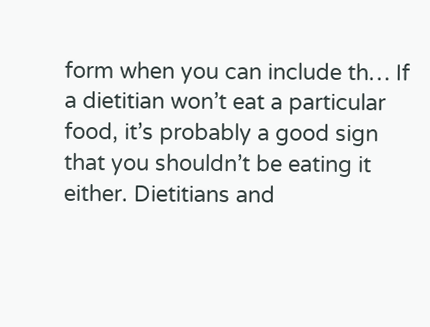form when you can include th… If a dietitian won’t eat a particular food, it’s probably a good sign that you shouldn’t be eating it either. Dietitians and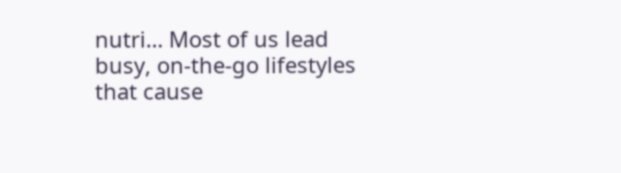nutri… Most of us lead busy, on-the-go lifestyles that cause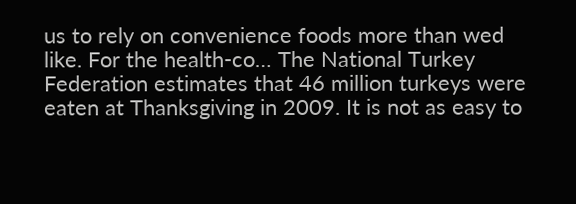us to rely on convenience foods more than wed like. For the health-co… The National Turkey Federation estimates that 46 million turkeys were eaten at Thanksgiving in 2009. It is not as easy to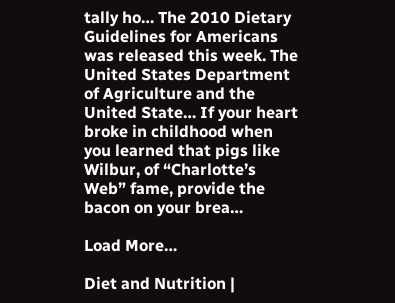tally ho… The 2010 Dietary Guidelines for Americans was released this week. The United States Department of Agriculture and the United State… If your heart broke in childhood when you learned that pigs like Wilbur, of “Charlotte’s Web” fame, provide the bacon on your brea…

Load More…

Diet and Nutrition |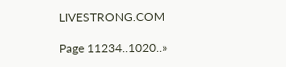LIVESTRONG.COM

Page 11234..1020..»